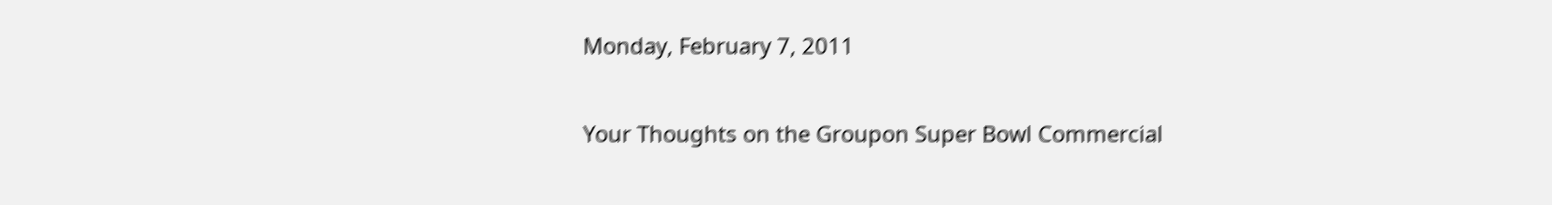Monday, February 7, 2011

Your Thoughts on the Groupon Super Bowl Commercial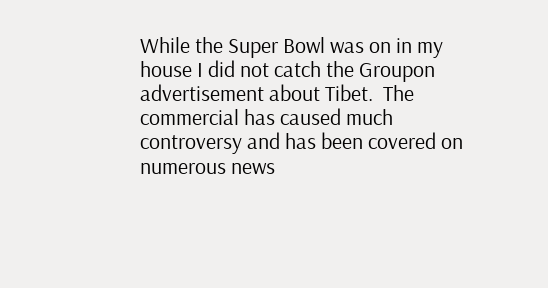While the Super Bowl was on in my house I did not catch the Groupon advertisement about Tibet.  The commercial has caused much controversy and has been covered on numerous news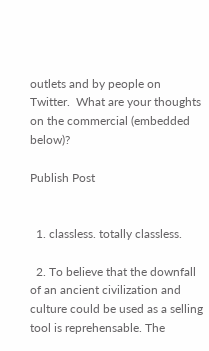outlets and by people on Twitter.  What are your thoughts on the commercial (embedded below)?

Publish Post


  1. classless. totally classless.

  2. To believe that the downfall of an ancient civilization and culture could be used as a selling tool is reprehensable. The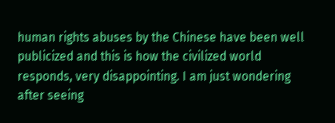human rights abuses by the Chinese have been well publicized and this is how the civilized world responds, very disappointing. I am just wondering after seeing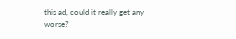this ad, could it really get any worse?